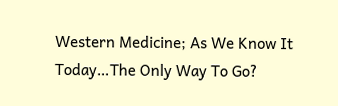Western Medicine; As We Know It Today…The Only Way To Go?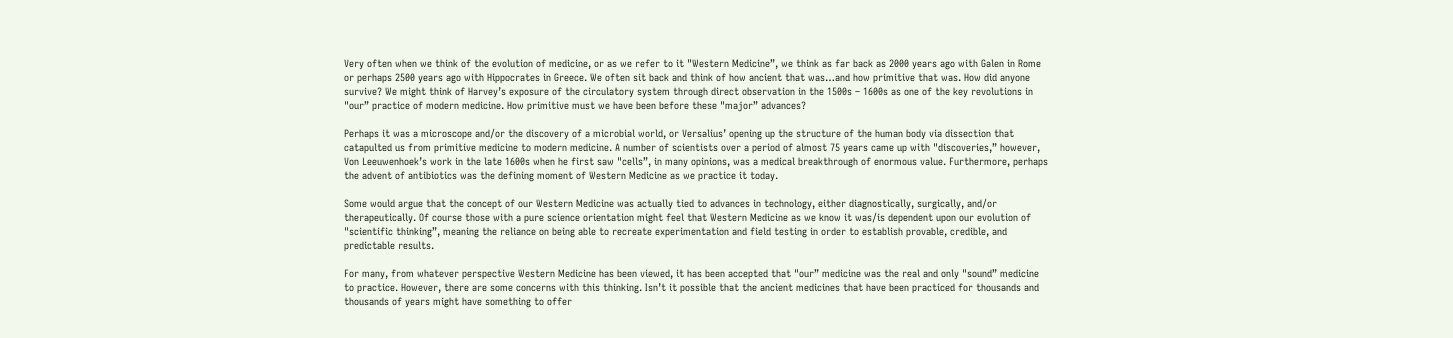Very often when we think of the evolution of medicine, or as we refer to it "Western Medicine”, we think as far back as 2000 years ago with Galen in Rome or perhaps 2500 years ago with Hippocrates in Greece. We often sit back and think of how ancient that was…and how primitive that was. How did anyone survive? We might think of Harvey’s exposure of the circulatory system through direct observation in the 1500s – 1600s as one of the key revolutions in "our” practice of modern medicine. How primitive must we have been before these "major” advances?

Perhaps it was a microscope and/or the discovery of a microbial world, or Versalius’ opening up the structure of the human body via dissection that catapulted us from primitive medicine to modern medicine. A number of scientists over a period of almost 75 years came up with "discoveries,” however, Von Leeuwenhoek’s work in the late 1600s when he first saw "cells”, in many opinions, was a medical breakthrough of enormous value. Furthermore, perhaps the advent of antibiotics was the defining moment of Western Medicine as we practice it today.

Some would argue that the concept of our Western Medicine was actually tied to advances in technology, either diagnostically, surgically, and/or therapeutically. Of course those with a pure science orientation might feel that Western Medicine as we know it was/is dependent upon our evolution of "scientific thinking”, meaning the reliance on being able to recreate experimentation and field testing in order to establish provable, credible, and predictable results.

For many, from whatever perspective Western Medicine has been viewed, it has been accepted that "our” medicine was the real and only "sound” medicine to practice. However, there are some concerns with this thinking. Isn’t it possible that the ancient medicines that have been practiced for thousands and thousands of years might have something to offer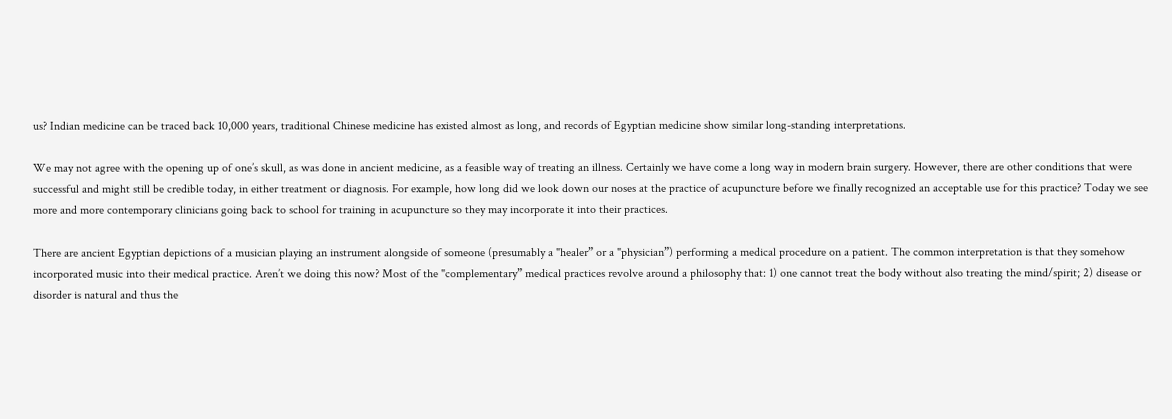us? Indian medicine can be traced back 10,000 years, traditional Chinese medicine has existed almost as long, and records of Egyptian medicine show similar long-standing interpretations.

We may not agree with the opening up of one’s skull, as was done in ancient medicine, as a feasible way of treating an illness. Certainly we have come a long way in modern brain surgery. However, there are other conditions that were successful and might still be credible today, in either treatment or diagnosis. For example, how long did we look down our noses at the practice of acupuncture before we finally recognized an acceptable use for this practice? Today we see more and more contemporary clinicians going back to school for training in acupuncture so they may incorporate it into their practices.

There are ancient Egyptian depictions of a musician playing an instrument alongside of someone (presumably a "healer” or a "physician”) performing a medical procedure on a patient. The common interpretation is that they somehow incorporated music into their medical practice. Aren’t we doing this now? Most of the "complementary” medical practices revolve around a philosophy that: 1) one cannot treat the body without also treating the mind/spirit; 2) disease or disorder is natural and thus the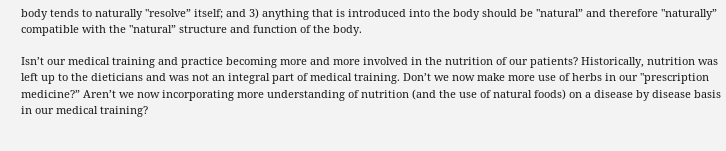body tends to naturally "resolve” itself; and 3) anything that is introduced into the body should be "natural” and therefore "naturally” compatible with the "natural” structure and function of the body.

Isn’t our medical training and practice becoming more and more involved in the nutrition of our patients? Historically, nutrition was left up to the dieticians and was not an integral part of medical training. Don’t we now make more use of herbs in our "prescription medicine?” Aren’t we now incorporating more understanding of nutrition (and the use of natural foods) on a disease by disease basis in our medical training?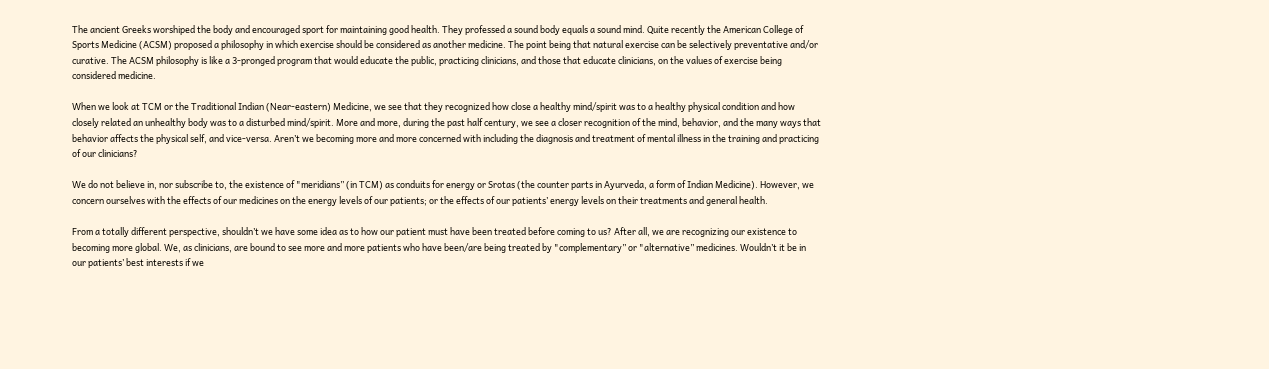The ancient Greeks worshiped the body and encouraged sport for maintaining good health. They professed a sound body equals a sound mind. Quite recently the American College of Sports Medicine (ACSM) proposed a philosophy in which exercise should be considered as another medicine. The point being that natural exercise can be selectively preventative and/or curative. The ACSM philosophy is like a 3-pronged program that would educate the public, practicing clinicians, and those that educate clinicians, on the values of exercise being considered medicine.

When we look at TCM or the Traditional Indian (Near-eastern) Medicine, we see that they recognized how close a healthy mind/spirit was to a healthy physical condition and how closely related an unhealthy body was to a disturbed mind/spirit. More and more, during the past half century, we see a closer recognition of the mind, behavior, and the many ways that behavior affects the physical self, and vice-versa. Aren’t we becoming more and more concerned with including the diagnosis and treatment of mental illness in the training and practicing of our clinicians?

We do not believe in, nor subscribe to, the existence of "meridians” (in TCM) as conduits for energy or Srotas (the counter parts in Ayurveda, a form of Indian Medicine). However, we concern ourselves with the effects of our medicines on the energy levels of our patients; or the effects of our patients’ energy levels on their treatments and general health.

From a totally different perspective, shouldn’t we have some idea as to how our patient must have been treated before coming to us? After all, we are recognizing our existence to becoming more global. We, as clinicians, are bound to see more and more patients who have been/are being treated by "complementary” or "alternative” medicines. Wouldn’t it be in our patients’ best interests if we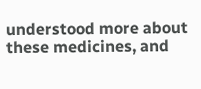understood more about these medicines, and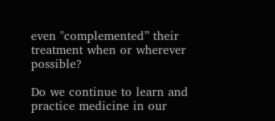even "complemented” their treatment when or wherever possible?

Do we continue to learn and practice medicine in our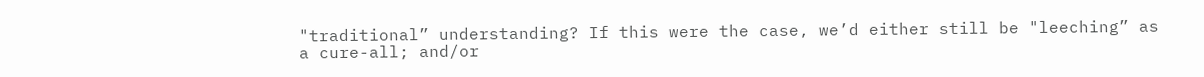"traditional” understanding? If this were the case, we’d either still be "leeching” as a cure-all; and/or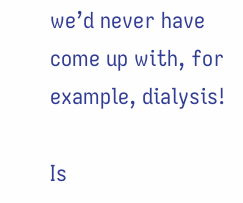we’d never have come up with, for example, dialysis!

Is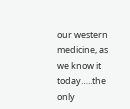our western medicine, as we know it today…..the only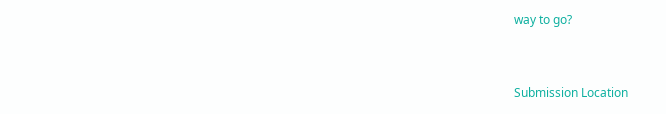way to go?


Submission Location